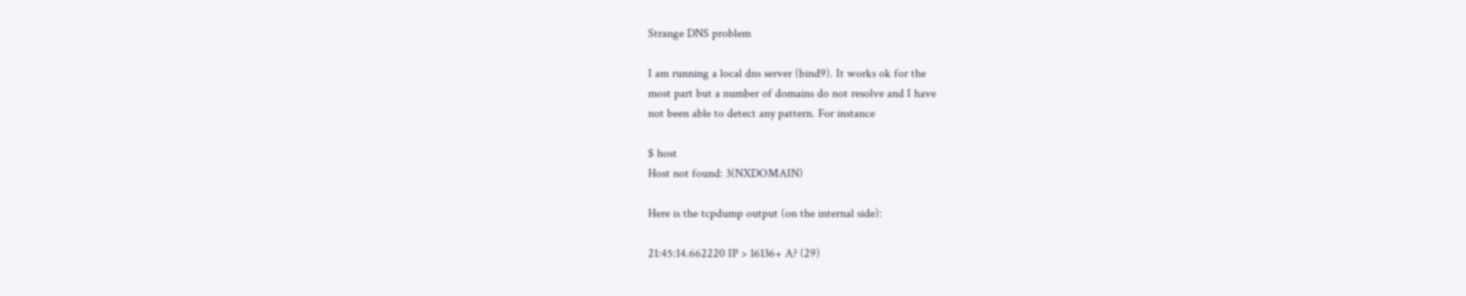Strange DNS problem

I am running a local dns server (bind9). It works ok for the
most part but a number of domains do not resolve and I have
not been able to detect any pattern. For instance

$ host
Host not found: 3(NXDOMAIN)

Here is the tcpdump output (on the internal side):

21:45:14.662220 IP > 16136+ A? (29)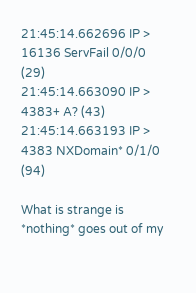21:45:14.662696 IP > 16136 ServFail 0/0/0 (29)
21:45:14.663090 IP > 4383+ A? (43)
21:45:14.663193 IP > 4383 NXDomain* 0/1/0 (94)

What is strange is *nothing* goes out of my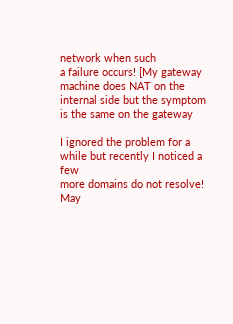network when such
a failure occurs! [My gateway machine does NAT on the
internal side but the symptom is the same on the gateway

I ignored the problem for a while but recently I noticed a few
more domains do not resolve! May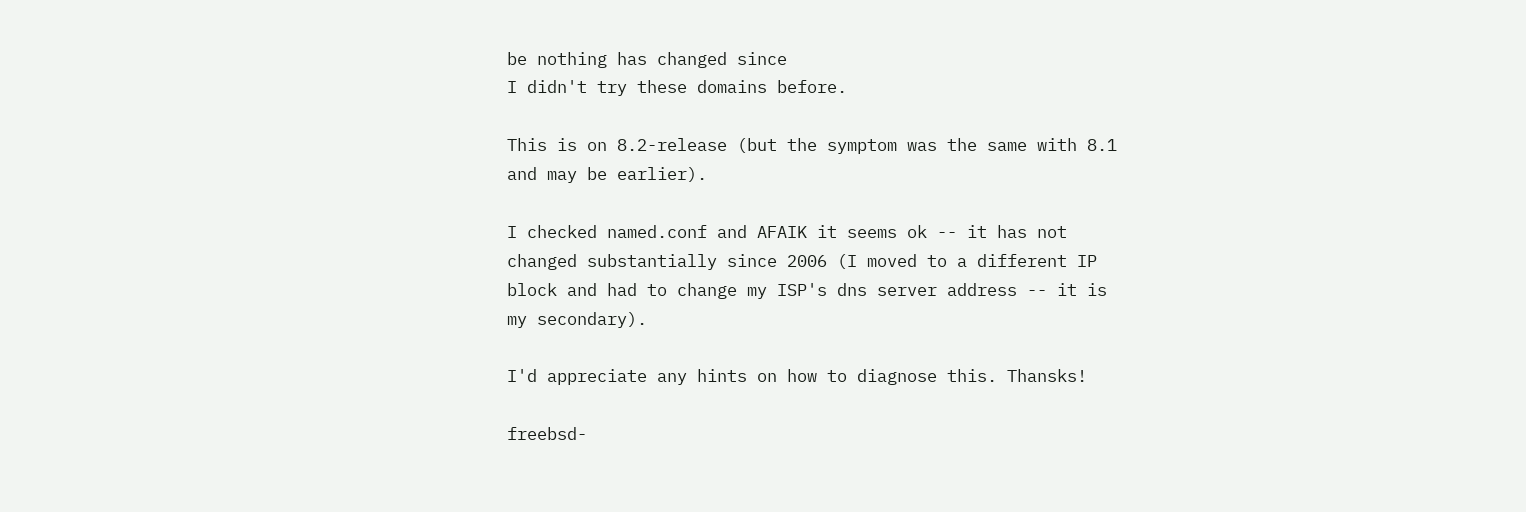be nothing has changed since
I didn't try these domains before.

This is on 8.2-release (but the symptom was the same with 8.1
and may be earlier).

I checked named.conf and AFAIK it seems ok -- it has not
changed substantially since 2006 (I moved to a different IP
block and had to change my ISP's dns server address -- it is
my secondary).

I'd appreciate any hints on how to diagnose this. Thansks!

freebsd-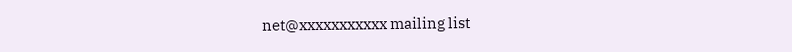net@xxxxxxxxxxx mailing list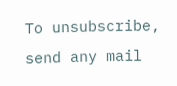To unsubscribe, send any mail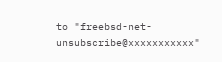to "freebsd-net-unsubscribe@xxxxxxxxxxx"